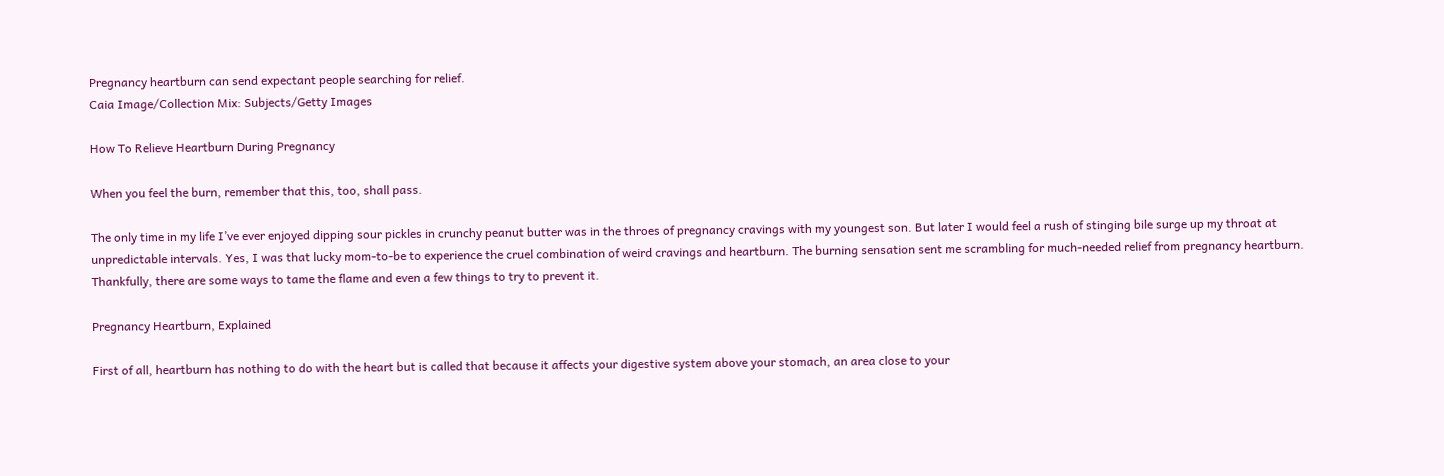Pregnancy heartburn can send expectant people searching for relief.
Caia Image/Collection Mix: Subjects/Getty Images

How To Relieve Heartburn During Pregnancy

When you feel the burn, remember that this, too, shall pass.

The only time in my life I’ve ever enjoyed dipping sour pickles in crunchy peanut butter was in the throes of pregnancy cravings with my youngest son. But later I would feel a rush of stinging bile surge up my throat at unpredictable intervals. Yes, I was that lucky mom-to-be to experience the cruel combination of weird cravings and heartburn. The burning sensation sent me scrambling for much-needed relief from pregnancy heartburn. Thankfully, there are some ways to tame the flame and even a few things to try to prevent it.

Pregnancy Heartburn, Explained

First of all, heartburn has nothing to do with the heart but is called that because it affects your digestive system above your stomach, an area close to your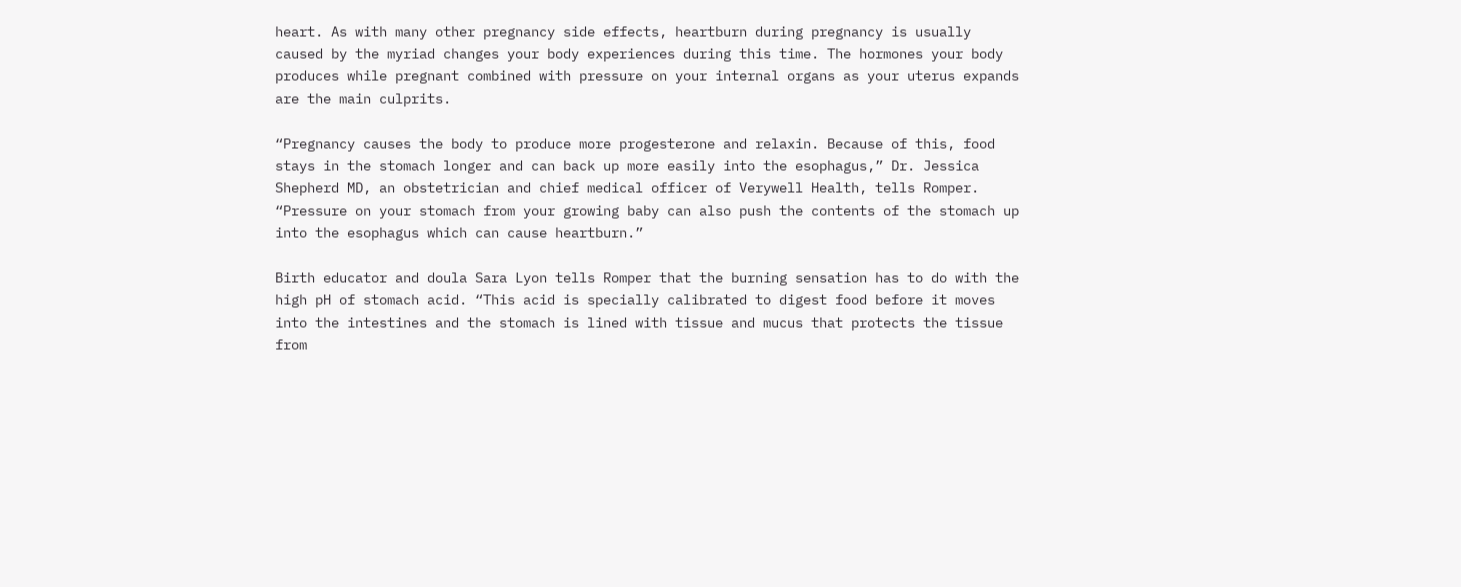heart. As with many other pregnancy side effects, heartburn during pregnancy is usually caused by the myriad changes your body experiences during this time. The hormones your body produces while pregnant combined with pressure on your internal organs as your uterus expands are the main culprits.

“Pregnancy causes the body to produce more progesterone and relaxin. Because of this, food stays in the stomach longer and can back up more easily into the esophagus,” Dr. Jessica Shepherd MD, an obstetrician and chief medical officer of Verywell Health, tells Romper. “Pressure on your stomach from your growing baby can also push the contents of the stomach up into the esophagus which can cause heartburn.”

Birth educator and doula Sara Lyon tells Romper that the burning sensation has to do with the high pH of stomach acid. “This acid is specially calibrated to digest food before it moves into the intestines and the stomach is lined with tissue and mucus that protects the tissue from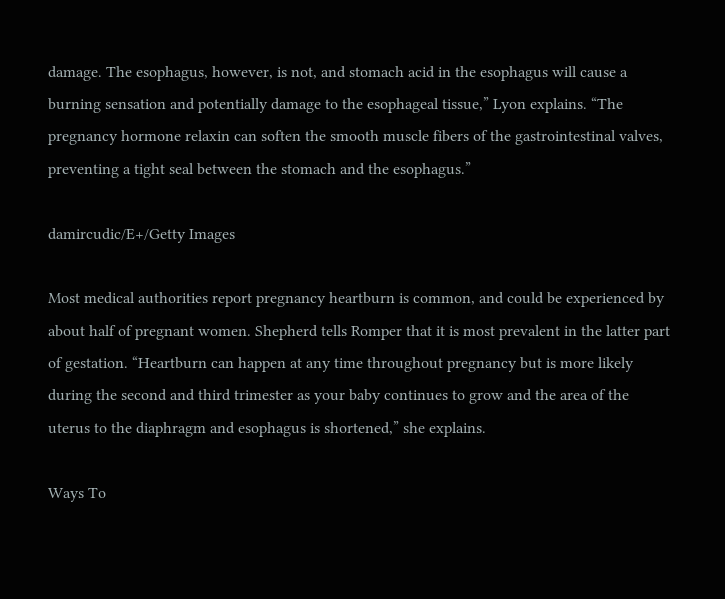damage. The esophagus, however, is not, and stomach acid in the esophagus will cause a burning sensation and potentially damage to the esophageal tissue,” Lyon explains. “The pregnancy hormone relaxin can soften the smooth muscle fibers of the gastrointestinal valves, preventing a tight seal between the stomach and the esophagus.”

damircudic/E+/Getty Images

Most medical authorities report pregnancy heartburn is common, and could be experienced by about half of pregnant women. Shepherd tells Romper that it is most prevalent in the latter part of gestation. “Heartburn can happen at any time throughout pregnancy but is more likely during the second and third trimester as your baby continues to grow and the area of the uterus to the diaphragm and esophagus is shortened,” she explains.

Ways To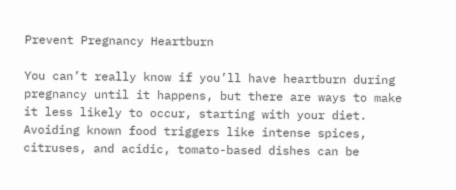Prevent Pregnancy Heartburn

You can’t really know if you’ll have heartburn during pregnancy until it happens, but there are ways to make it less likely to occur, starting with your diet. Avoiding known food triggers like intense spices, citruses, and acidic, tomato-based dishes can be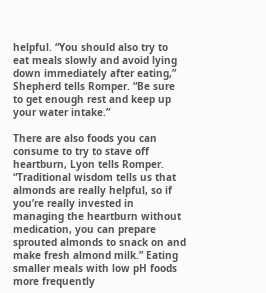helpful. “You should also try to eat meals slowly and avoid lying down immediately after eating,” Shepherd tells Romper. “Be sure to get enough rest and keep up your water intake.”

There are also foods you can consume to try to stave off heartburn, Lyon tells Romper. “Traditional wisdom tells us that almonds are really helpful, so if you’re really invested in managing the heartburn without medication, you can prepare sprouted almonds to snack on and make fresh almond milk.” Eating smaller meals with low pH foods more frequently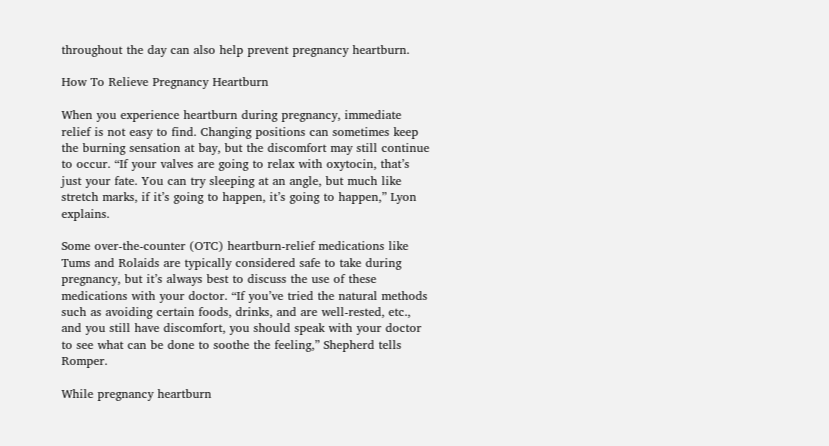throughout the day can also help prevent pregnancy heartburn.

How To Relieve Pregnancy Heartburn

When you experience heartburn during pregnancy, immediate relief is not easy to find. Changing positions can sometimes keep the burning sensation at bay, but the discomfort may still continue to occur. “If your valves are going to relax with oxytocin, that’s just your fate. You can try sleeping at an angle, but much like stretch marks, if it’s going to happen, it’s going to happen,” Lyon explains.

Some over-the-counter (OTC) heartburn-relief medications like Tums and Rolaids are typically considered safe to take during pregnancy, but it’s always best to discuss the use of these medications with your doctor. “If you’ve tried the natural methods such as avoiding certain foods, drinks, and are well-rested, etc., and you still have discomfort, you should speak with your doctor to see what can be done to soothe the feeling,” Shepherd tells Romper.

While pregnancy heartburn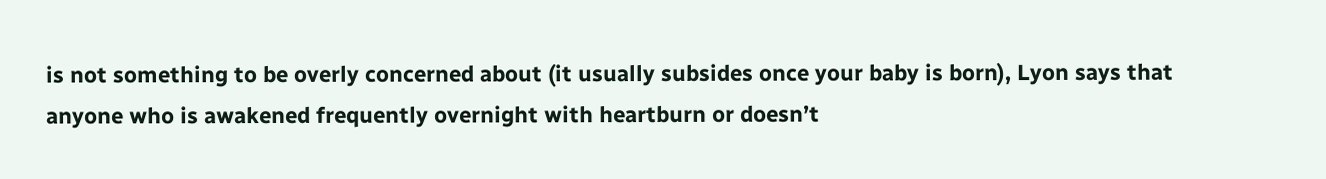is not something to be overly concerned about (it usually subsides once your baby is born), Lyon says that anyone who is awakened frequently overnight with heartburn or doesn’t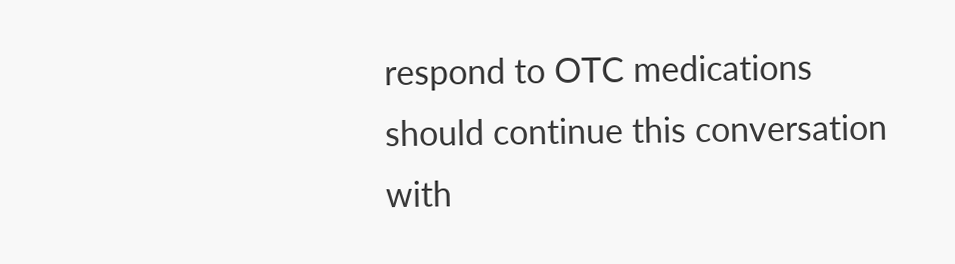respond to OTC medications should continue this conversation with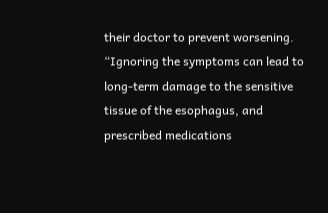their doctor to prevent worsening. “Ignoring the symptoms can lead to long-term damage to the sensitive tissue of the esophagus, and prescribed medications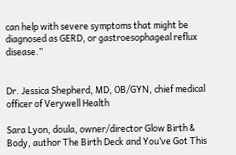can help with severe symptoms that might be diagnosed as GERD, or gastroesophageal reflux disease.”


Dr. Jessica Shepherd, MD, OB/GYN, chief medical officer of Verywell Health

Sara Lyon, doula, owner/director Glow Birth & Body, author The Birth Deck and You’ve Got This